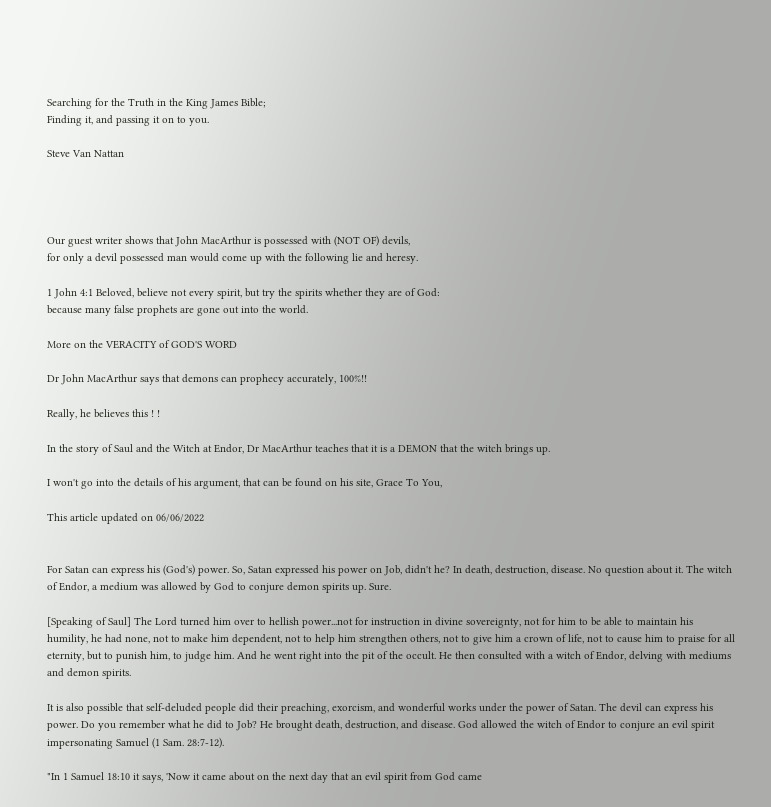Searching for the Truth in the King James Bible;
Finding it, and passing it on to you.

Steve Van Nattan




Our guest writer shows that John MacArthur is possessed with (NOT OF) devils,
for only a devil possessed man would come up with the following lie and heresy.

1 John 4:1 Beloved, believe not every spirit, but try the spirits whether they are of God:
because many false prophets are gone out into the world.

More on the VERACITY of GOD'S WORD

Dr John MacArthur says that demons can prophecy accurately, 100%!!

Really, he believes this ! !

In the story of Saul and the Witch at Endor, Dr MacArthur teaches that it is a DEMON that the witch brings up.

I won't go into the details of his argument, that can be found on his site, Grace To You,

This article updated on 06/06/2022


For Satan can express his (God's) power. So, Satan expressed his power on Job, didn't he? In death, destruction, disease. No question about it. The witch of Endor, a medium was allowed by God to conjure demon spirits up. Sure.

[Speaking of Saul] The Lord turned him over to hellish power...not for instruction in divine sovereignty, not for him to be able to maintain his humility, he had none, not to make him dependent, not to help him strengthen others, not to give him a crown of life, not to cause him to praise for all eternity, but to punish him, to judge him. And he went right into the pit of the occult. He then consulted with a witch of Endor, delving with mediums and demon spirits.

It is also possible that self-deluded people did their preaching, exorcism, and wonderful works under the power of Satan. The devil can express his power. Do you remember what he did to Job? He brought death, destruction, and disease. God allowed the witch of Endor to conjure an evil spirit impersonating Samuel (1 Sam. 28:7-12).

"In 1 Samuel 18:10 it says, 'Now it came about on the next day that an evil spirit from God came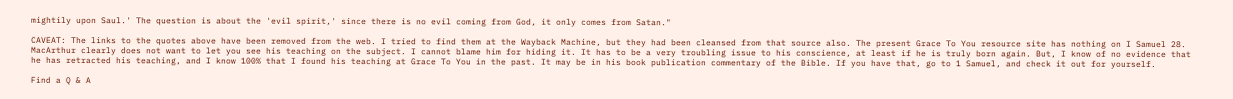mightily upon Saul.' The question is about the 'evil spirit,' since there is no evil coming from God, it only comes from Satan."

CAVEAT: The links to the quotes above have been removed from the web. I tried to find them at the Wayback Machine, but they had been cleansed from that source also. The present Grace To You resource site has nothing on I Samuel 28. MacArthur clearly does not want to let you see his teaching on the subject. I cannot blame him for hiding it. It has to be a very troubling issue to his conscience, at least if he is truly born again. But, I know of no evidence that he has retracted his teaching, and I know 100% that I found his teaching at Grace To You in the past. It may be in his book publication commentary of the Bible. If you have that, go to 1 Samuel, and check it out for yourself.

Find a Q & A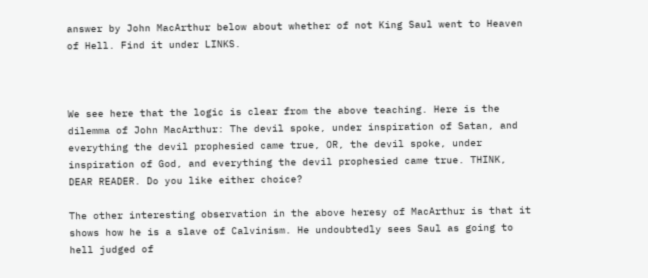answer by John MacArthur below about whether of not King Saul went to Heaven of Hell. Find it under LINKS.



We see here that the logic is clear from the above teaching. Here is the dilemma of John MacArthur: The devil spoke, under inspiration of Satan, and everything the devil prophesied came true, OR, the devil spoke, under inspiration of God, and everything the devil prophesied came true. THINK, DEAR READER. Do you like either choice?

The other interesting observation in the above heresy of MacArthur is that it shows how he is a slave of Calvinism. He undoubtedly sees Saul as going to hell judged of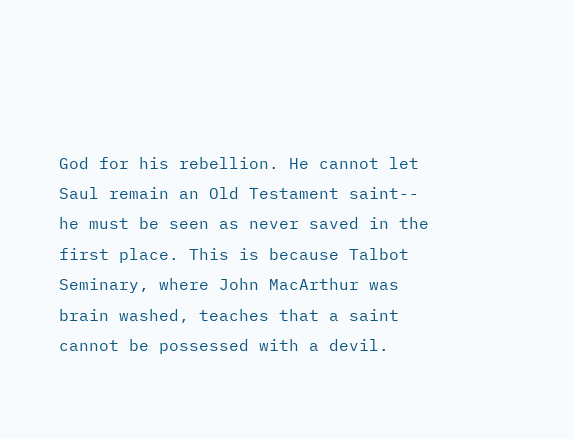God for his rebellion. He cannot let Saul remain an Old Testament saint-- he must be seen as never saved in the first place. This is because Talbot Seminary, where John MacArthur was brain washed, teaches that a saint cannot be possessed with a devil.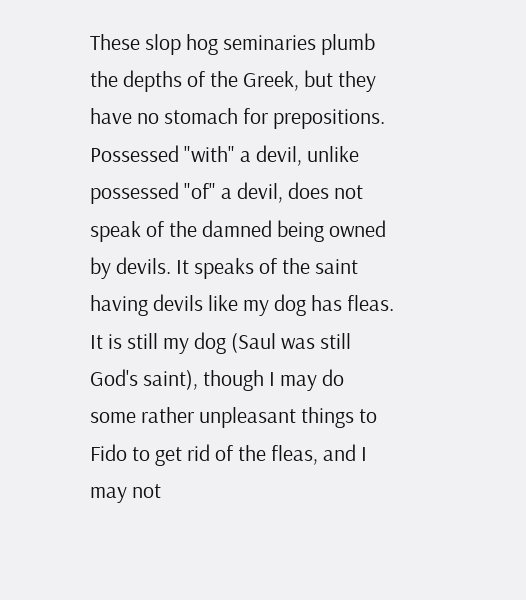These slop hog seminaries plumb the depths of the Greek, but they have no stomach for prepositions. Possessed "with" a devil, unlike possessed "of" a devil, does not speak of the damned being owned by devils. It speaks of the saint having devils like my dog has fleas. It is still my dog (Saul was still God's saint), though I may do some rather unpleasant things to Fido to get rid of the fleas, and I may not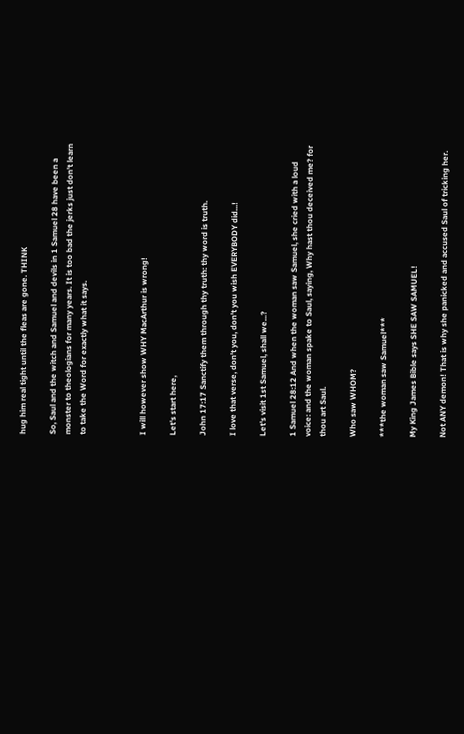hug him real tight until the fleas are gone. THINK

So, Saul and the witch and Samuel and devils in 1 Samuel 28 have been a monster to theologians for many years. It is too bad the jerks just don't learn to take the Word for exactly what it says.



I will however show WHY MacArthur is wrong!

Let's start here,

John 17:17 Sanctify them through thy truth: thy word is truth.

I love that verse, don't you, don't you wish EVERYBODY did...!

Let's visit 1st Samuel, shall we...?

1 Samuel 28:12 And when the woman saw Samuel, she cried with a loud voice: and the woman spake to Saul, saying, Why hast thou deceived me? for thou art Saul.

Who saw WHOM?

***the woman saw Samuel***

My King James Bible says SHE SAW SAMUEL!

Not ANY demon! That is why she panicked and accused Saul of tricking her.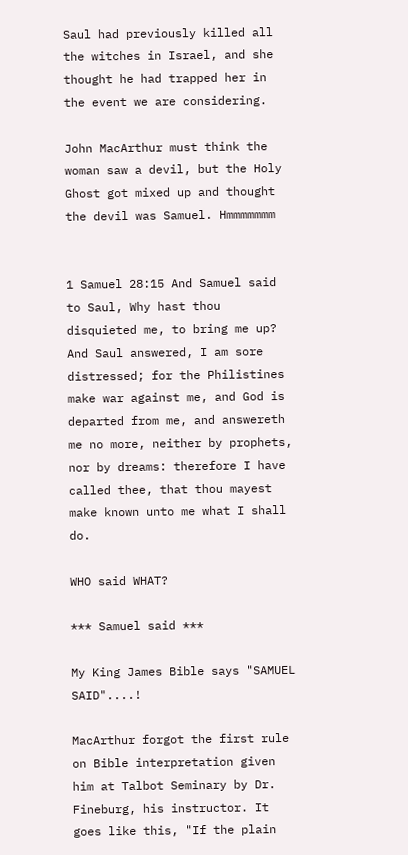Saul had previously killed all the witches in Israel, and she thought he had trapped her in the event we are considering.

John MacArthur must think the woman saw a devil, but the Holy Ghost got mixed up and thought the devil was Samuel. Hmmmmmmm


1 Samuel 28:15 And Samuel said to Saul, Why hast thou disquieted me, to bring me up? And Saul answered, I am sore distressed; for the Philistines make war against me, and God is departed from me, and answereth me no more, neither by prophets, nor by dreams: therefore I have called thee, that thou mayest make known unto me what I shall do.

WHO said WHAT?

*** Samuel said ***

My King James Bible says "SAMUEL SAID"....!

MacArthur forgot the first rule on Bible interpretation given him at Talbot Seminary by Dr. Fineburg, his instructor. It goes like this, "If the plain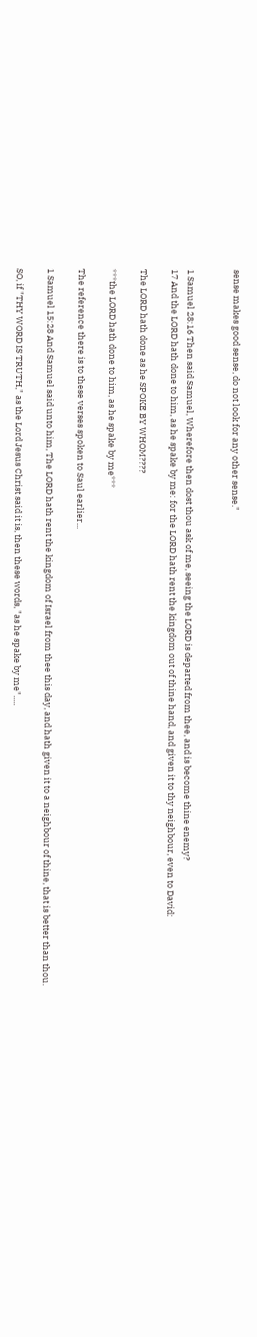sense makes good sense, do not look for any other sense."


1 Samuel 28:16 Then said Samuel, Wherefore then dost thou ask of me, seeing the LORD is departed from thee, and is become thine enemy?
17 And the LORD hath done to him, as he spake by me: for the LORD hath rent the kingdom out of thine hand, and given it to thy neighbour, even to David:

The LORD hath done as he SPOKE BY WHOM????

***the LORD hath done to him, as he spake by me***

The reference there is to these verses spoken to Saul earlier...

1 Samuel 15:28 And Samuel said unto him, The LORD hath rent the kingdom of Israel from thee this day, and hath given it to a neighbour of thine, that is better than thou.

SO, if "THY WORD IS TRUTH," as the Lord Jesus Christ said it is, then these words, "as he spake by me".....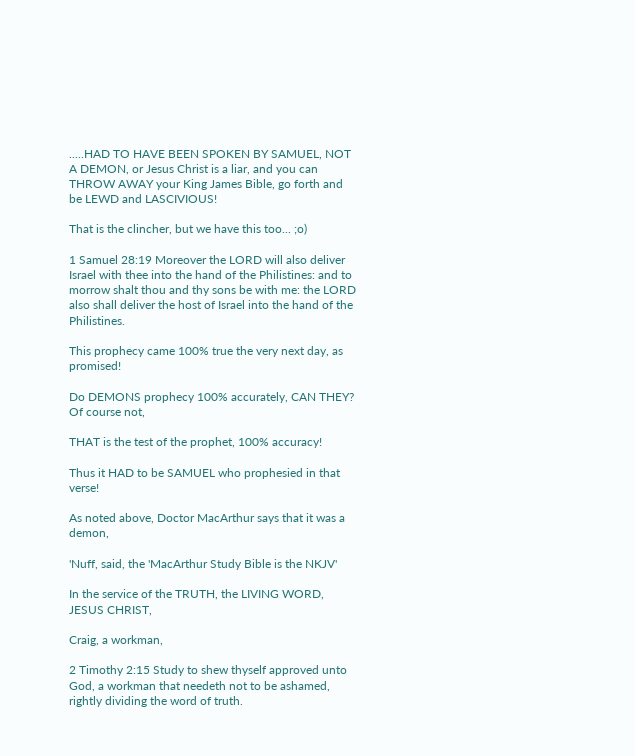.....HAD TO HAVE BEEN SPOKEN BY SAMUEL, NOT A DEMON, or Jesus Christ is a liar, and you can THROW AWAY your King James Bible, go forth and be LEWD and LASCIVIOUS!

That is the clincher, but we have this too... ;o)

1 Samuel 28:19 Moreover the LORD will also deliver Israel with thee into the hand of the Philistines: and to morrow shalt thou and thy sons be with me: the LORD also shall deliver the host of Israel into the hand of the Philistines.

This prophecy came 100% true the very next day, as promised!

Do DEMONS prophecy 100% accurately, CAN THEY? Of course not,

THAT is the test of the prophet, 100% accuracy!

Thus it HAD to be SAMUEL who prophesied in that verse!

As noted above, Doctor MacArthur says that it was a demon,

'Nuff, said, the 'MacArthur Study Bible is the NKJV'

In the service of the TRUTH, the LIVING WORD, JESUS CHRIST,

Craig, a workman,

2 Timothy 2:15 Study to shew thyself approved unto God, a workman that needeth not to be ashamed, rightly dividing the word of truth.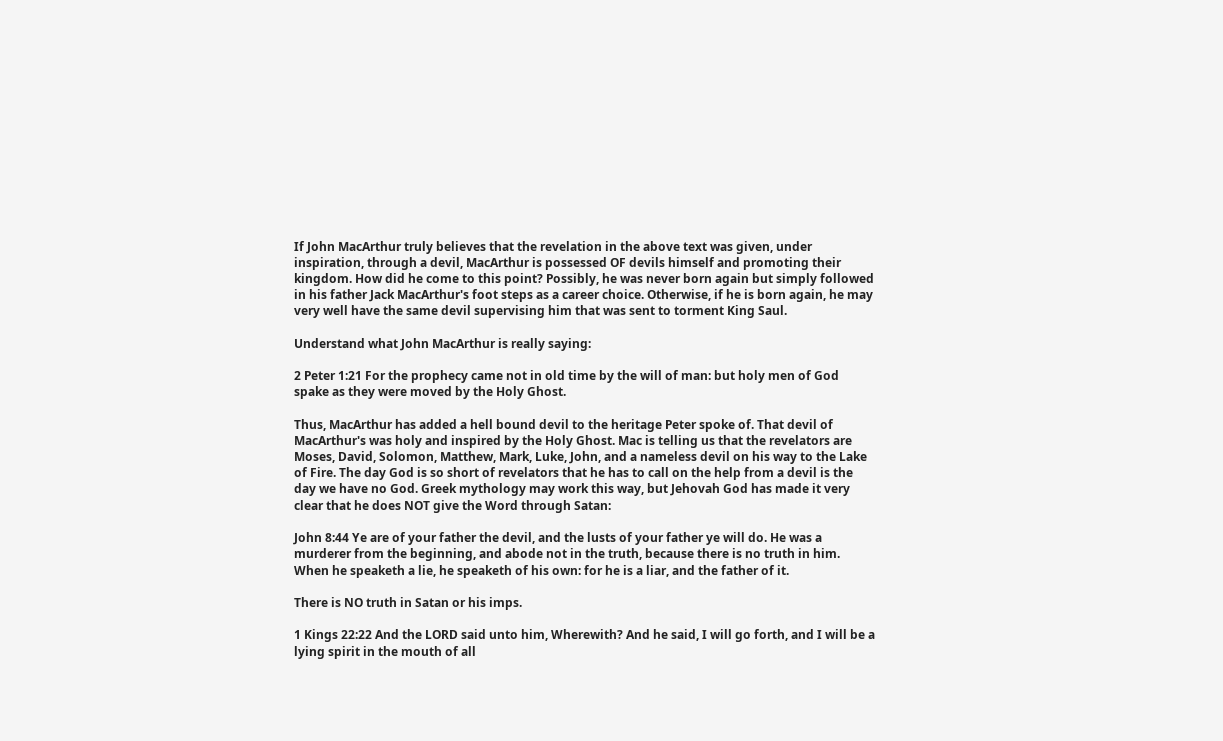If John MacArthur truly believes that the revelation in the above text was given, under inspiration, through a devil, MacArthur is possessed OF devils himself and promoting their kingdom. How did he come to this point? Possibly, he was never born again but simply followed in his father Jack MacArthur's foot steps as a career choice. Otherwise, if he is born again, he may very well have the same devil supervising him that was sent to torment King Saul.

Understand what John MacArthur is really saying:

2 Peter 1:21 For the prophecy came not in old time by the will of man: but holy men of God spake as they were moved by the Holy Ghost.

Thus, MacArthur has added a hell bound devil to the heritage Peter spoke of. That devil of MacArthur's was holy and inspired by the Holy Ghost. Mac is telling us that the revelators are Moses, David, Solomon, Matthew, Mark, Luke, John, and a nameless devil on his way to the Lake of Fire. The day God is so short of revelators that he has to call on the help from a devil is the day we have no God. Greek mythology may work this way, but Jehovah God has made it very clear that he does NOT give the Word through Satan:

John 8:44 Ye are of your father the devil, and the lusts of your father ye will do. He was a murderer from the beginning, and abode not in the truth, because there is no truth in him. When he speaketh a lie, he speaketh of his own: for he is a liar, and the father of it.

There is NO truth in Satan or his imps.

1 Kings 22:22 And the LORD said unto him, Wherewith? And he said, I will go forth, and I will be a lying spirit in the mouth of all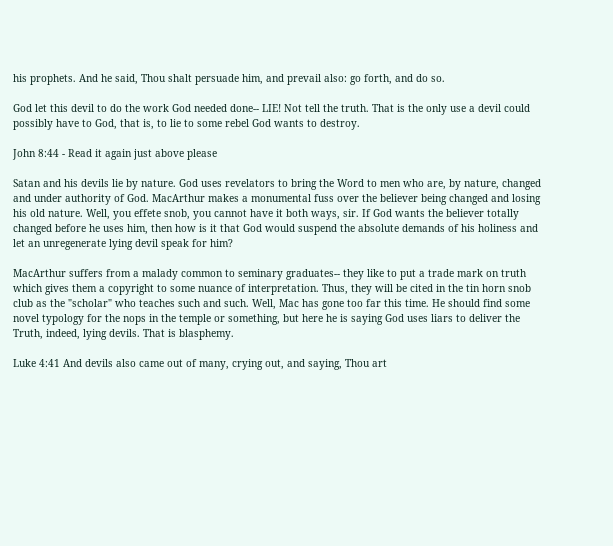his prophets. And he said, Thou shalt persuade him, and prevail also: go forth, and do so.

God let this devil to do the work God needed done-- LIE! Not tell the truth. That is the only use a devil could possibly have to God, that is, to lie to some rebel God wants to destroy.

John 8:44 - Read it again just above please

Satan and his devils lie by nature. God uses revelators to bring the Word to men who are, by nature, changed and under authority of God. MacArthur makes a monumental fuss over the believer being changed and losing his old nature. Well, you effete snob, you cannot have it both ways, sir. If God wants the believer totally changed before he uses him, then how is it that God would suspend the absolute demands of his holiness and let an unregenerate lying devil speak for him?

MacArthur suffers from a malady common to seminary graduates-- they like to put a trade mark on truth which gives them a copyright to some nuance of interpretation. Thus, they will be cited in the tin horn snob club as the "scholar" who teaches such and such. Well, Mac has gone too far this time. He should find some novel typology for the nops in the temple or something, but here he is saying God uses liars to deliver the Truth, indeed, lying devils. That is blasphemy.

Luke 4:41 And devils also came out of many, crying out, and saying, Thou art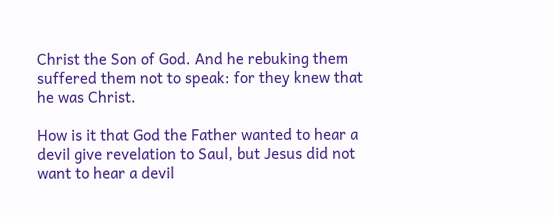Christ the Son of God. And he rebuking them suffered them not to speak: for they knew that he was Christ.

How is it that God the Father wanted to hear a devil give revelation to Saul, but Jesus did not want to hear a devil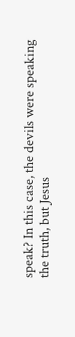speak? In this case, the devils were speaking the truth, but Jesus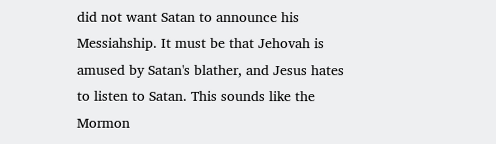did not want Satan to announce his Messiahship. It must be that Jehovah is amused by Satan's blather, and Jesus hates to listen to Satan. This sounds like the Mormon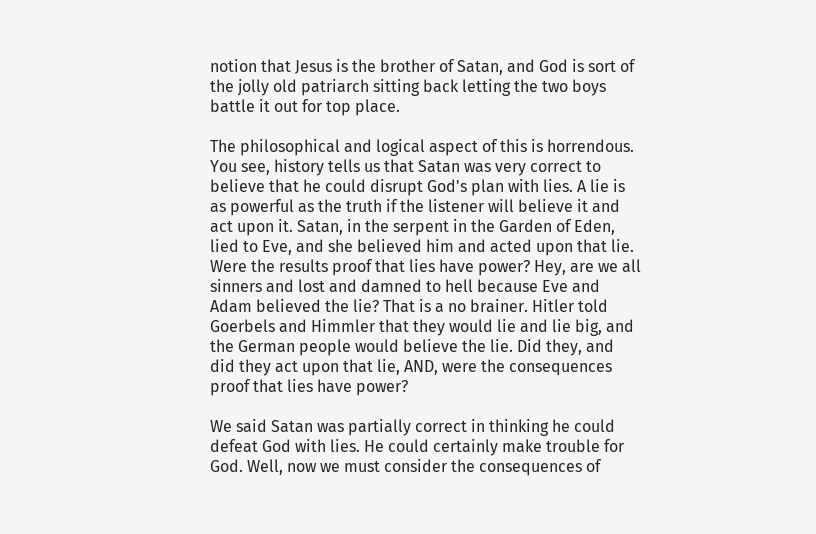notion that Jesus is the brother of Satan, and God is sort of the jolly old patriarch sitting back letting the two boys battle it out for top place.

The philosophical and logical aspect of this is horrendous. You see, history tells us that Satan was very correct to believe that he could disrupt God's plan with lies. A lie is as powerful as the truth if the listener will believe it and act upon it. Satan, in the serpent in the Garden of Eden, lied to Eve, and she believed him and acted upon that lie. Were the results proof that lies have power? Hey, are we all sinners and lost and damned to hell because Eve and Adam believed the lie? That is a no brainer. Hitler told Goerbels and Himmler that they would lie and lie big, and the German people would believe the lie. Did they, and did they act upon that lie, AND, were the consequences proof that lies have power?

We said Satan was partially correct in thinking he could defeat God with lies. He could certainly make trouble for God. Well, now we must consider the consequences of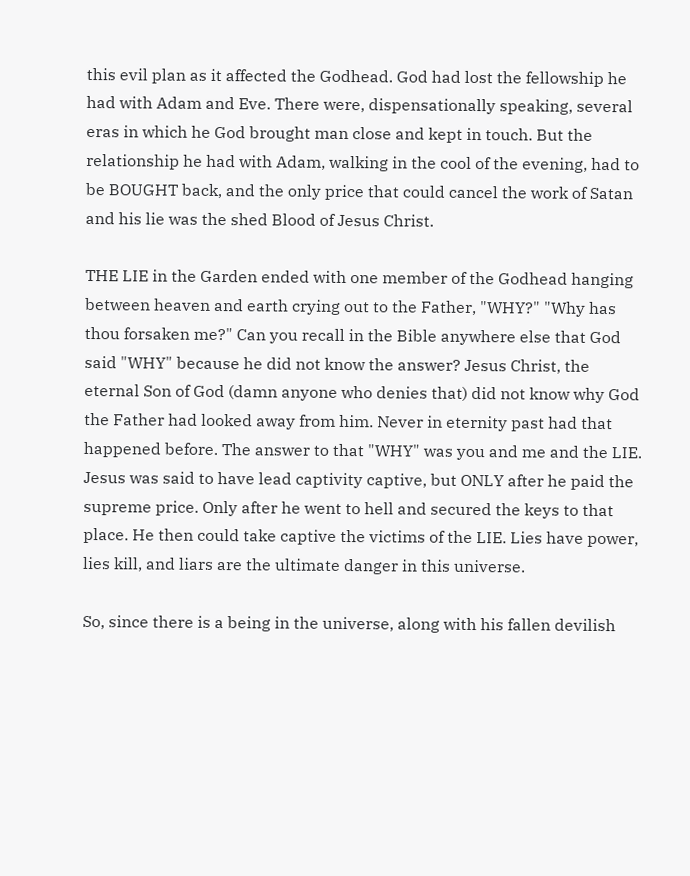this evil plan as it affected the Godhead. God had lost the fellowship he had with Adam and Eve. There were, dispensationally speaking, several eras in which he God brought man close and kept in touch. But the relationship he had with Adam, walking in the cool of the evening, had to be BOUGHT back, and the only price that could cancel the work of Satan and his lie was the shed Blood of Jesus Christ.

THE LIE in the Garden ended with one member of the Godhead hanging between heaven and earth crying out to the Father, "WHY?" "Why has thou forsaken me?" Can you recall in the Bible anywhere else that God said "WHY" because he did not know the answer? Jesus Christ, the eternal Son of God (damn anyone who denies that) did not know why God the Father had looked away from him. Never in eternity past had that happened before. The answer to that "WHY" was you and me and the LIE. Jesus was said to have lead captivity captive, but ONLY after he paid the supreme price. Only after he went to hell and secured the keys to that place. He then could take captive the victims of the LIE. Lies have power, lies kill, and liars are the ultimate danger in this universe.

So, since there is a being in the universe, along with his fallen devilish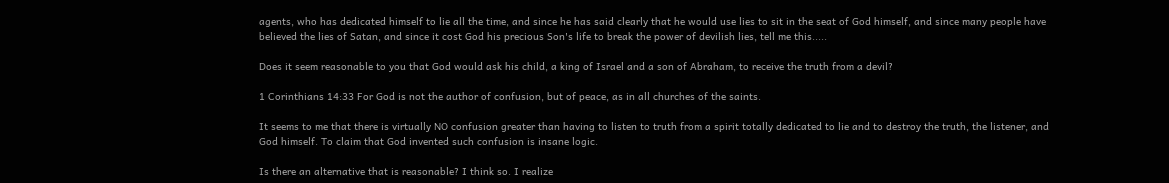agents, who has dedicated himself to lie all the time, and since he has said clearly that he would use lies to sit in the seat of God himself, and since many people have believed the lies of Satan, and since it cost God his precious Son's life to break the power of devilish lies, tell me this.....

Does it seem reasonable to you that God would ask his child, a king of Israel and a son of Abraham, to receive the truth from a devil?

1 Corinthians 14:33 For God is not the author of confusion, but of peace, as in all churches of the saints.

It seems to me that there is virtually NO confusion greater than having to listen to truth from a spirit totally dedicated to lie and to destroy the truth, the listener, and God himself. To claim that God invented such confusion is insane logic.

Is there an alternative that is reasonable? I think so. I realize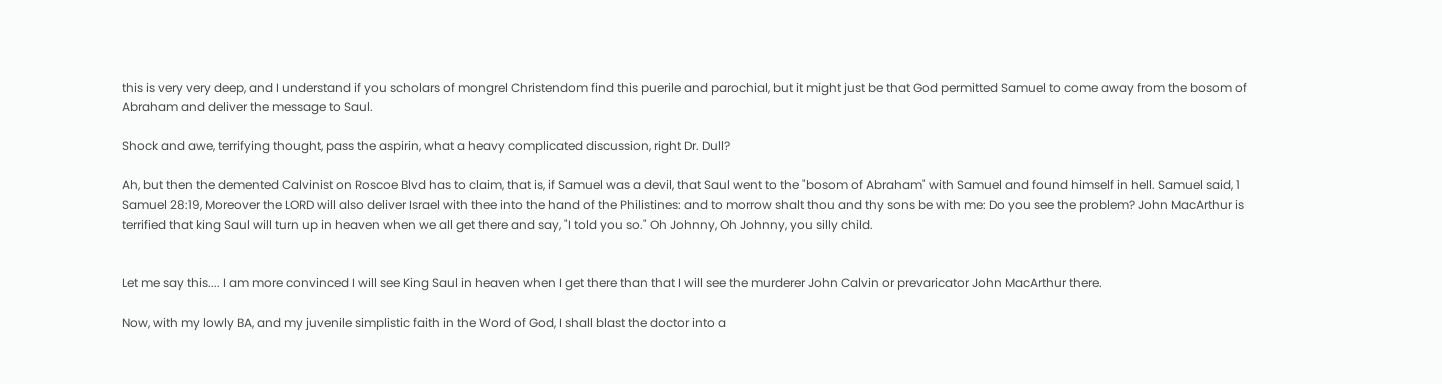this is very very deep, and I understand if you scholars of mongrel Christendom find this puerile and parochial, but it might just be that God permitted Samuel to come away from the bosom of Abraham and deliver the message to Saul.

Shock and awe, terrifying thought, pass the aspirin, what a heavy complicated discussion, right Dr. Dull?

Ah, but then the demented Calvinist on Roscoe Blvd has to claim, that is, if Samuel was a devil, that Saul went to the "bosom of Abraham" with Samuel and found himself in hell. Samuel said, 1 Samuel 28:19, Moreover the LORD will also deliver Israel with thee into the hand of the Philistines: and to morrow shalt thou and thy sons be with me: Do you see the problem? John MacArthur is terrified that king Saul will turn up in heaven when we all get there and say, "I told you so." Oh Johnny, Oh Johnny, you silly child.


Let me say this.... I am more convinced I will see King Saul in heaven when I get there than that I will see the murderer John Calvin or prevaricator John MacArthur there.

Now, with my lowly BA, and my juvenile simplistic faith in the Word of God, I shall blast the doctor into a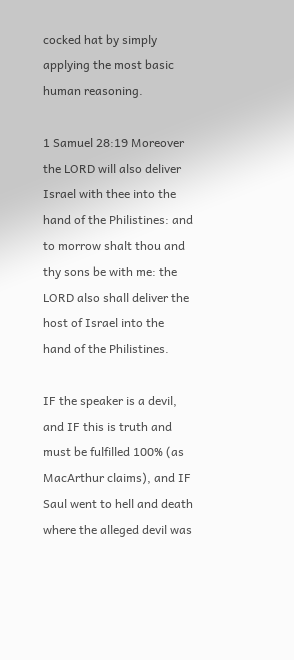cocked hat by simply applying the most basic human reasoning.

1 Samuel 28:19 Moreover the LORD will also deliver Israel with thee into the hand of the Philistines: and to morrow shalt thou and thy sons be with me: the LORD also shall deliver the host of Israel into the hand of the Philistines.

IF the speaker is a devil, and IF this is truth and must be fulfilled 100% (as MacArthur claims), and IF Saul went to hell and death where the alleged devil was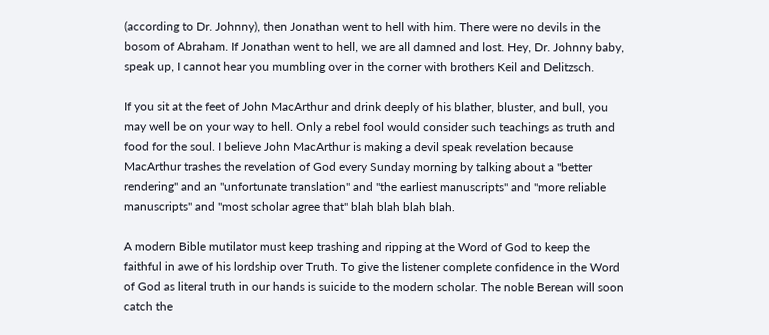(according to Dr. Johnny), then Jonathan went to hell with him. There were no devils in the bosom of Abraham. If Jonathan went to hell, we are all damned and lost. Hey, Dr. Johnny baby, speak up, I cannot hear you mumbling over in the corner with brothers Keil and Delitzsch.

If you sit at the feet of John MacArthur and drink deeply of his blather, bluster, and bull, you may well be on your way to hell. Only a rebel fool would consider such teachings as truth and food for the soul. I believe John MacArthur is making a devil speak revelation because MacArthur trashes the revelation of God every Sunday morning by talking about a "better rendering" and an "unfortunate translation" and "the earliest manuscripts" and "more reliable manuscripts" and "most scholar agree that" blah blah blah blah.

A modern Bible mutilator must keep trashing and ripping at the Word of God to keep the faithful in awe of his lordship over Truth. To give the listener complete confidence in the Word of God as literal truth in our hands is suicide to the modern scholar. The noble Berean will soon catch the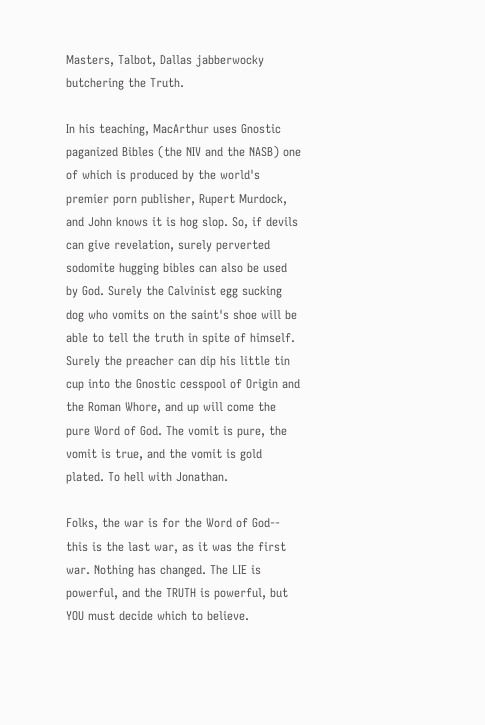Masters, Talbot, Dallas jabberwocky butchering the Truth.

In his teaching, MacArthur uses Gnostic paganized Bibles (the NIV and the NASB) one of which is produced by the world's premier porn publisher, Rupert Murdock, and John knows it is hog slop. So, if devils can give revelation, surely perverted sodomite hugging bibles can also be used by God. Surely the Calvinist egg sucking dog who vomits on the saint's shoe will be able to tell the truth in spite of himself. Surely the preacher can dip his little tin cup into the Gnostic cesspool of Origin and the Roman Whore, and up will come the pure Word of God. The vomit is pure, the vomit is true, and the vomit is gold plated. To hell with Jonathan.

Folks, the war is for the Word of God-- this is the last war, as it was the first war. Nothing has changed. The LIE is powerful, and the TRUTH is powerful, but YOU must decide which to believe.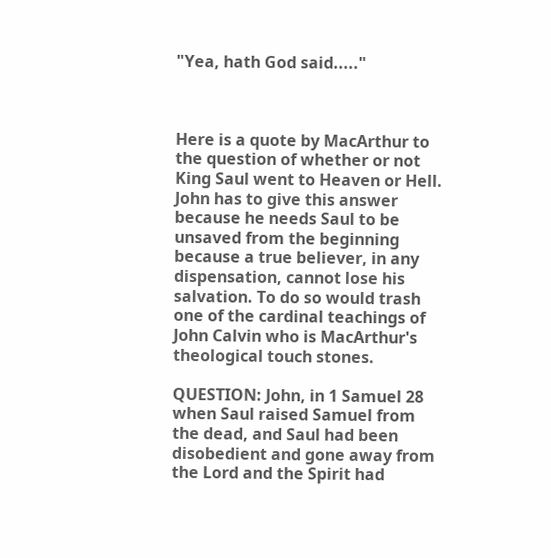"Yea, hath God said....."



Here is a quote by MacArthur to the question of whether or not King Saul went to Heaven or Hell. John has to give this answer because he needs Saul to be unsaved from the beginning because a true believer, in any dispensation, cannot lose his salvation. To do so would trash one of the cardinal teachings of John Calvin who is MacArthur's theological touch stones.

QUESTION: John, in 1 Samuel 28 when Saul raised Samuel from the dead, and Saul had been disobedient and gone away from the Lord and the Spirit had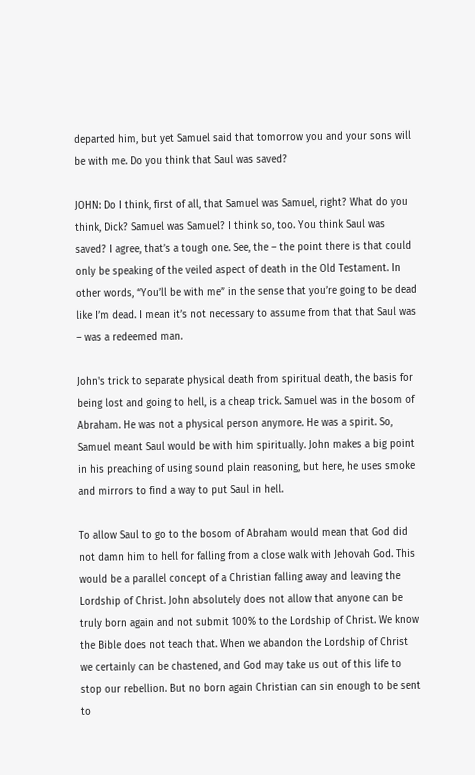departed him, but yet Samuel said that tomorrow you and your sons will be with me. Do you think that Saul was saved?

JOHN: Do I think, first of all, that Samuel was Samuel, right? What do you think, Dick? Samuel was Samuel? I think so, too. You think Saul was saved? I agree, that’s a tough one. See, the – the point there is that could only be speaking of the veiled aspect of death in the Old Testament. In other words, “You’ll be with me” in the sense that you’re going to be dead like I’m dead. I mean it’s not necessary to assume from that that Saul was – was a redeemed man.

John's trick to separate physical death from spiritual death, the basis for being lost and going to hell, is a cheap trick. Samuel was in the bosom of Abraham. He was not a physical person anymore. He was a spirit. So, Samuel meant Saul would be with him spiritually. John makes a big point in his preaching of using sound plain reasoning, but here, he uses smoke and mirrors to find a way to put Saul in hell.

To allow Saul to go to the bosom of Abraham would mean that God did not damn him to hell for falling from a close walk with Jehovah God. This would be a parallel concept of a Christian falling away and leaving the Lordship of Christ. John absolutely does not allow that anyone can be truly born again and not submit 100% to the Lordship of Christ. We know the Bible does not teach that. When we abandon the Lordship of Christ we certainly can be chastened, and God may take us out of this life to stop our rebellion. But no born again Christian can sin enough to be sent to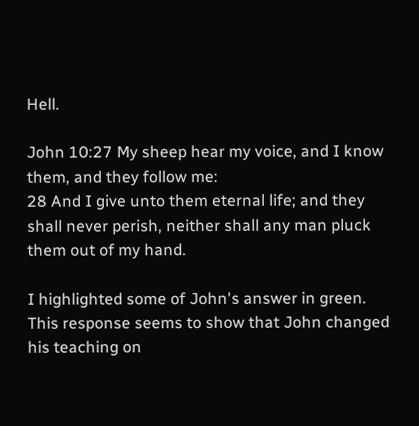Hell.

John 10:27 My sheep hear my voice, and I know them, and they follow me:
28 And I give unto them eternal life; and they shall never perish, neither shall any man pluck them out of my hand.

I highlighted some of John's answer in green. This response seems to show that John changed his teaching on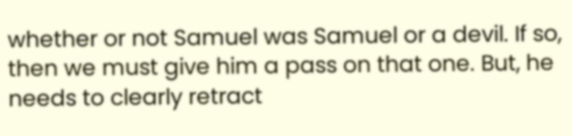whether or not Samuel was Samuel or a devil. If so, then we must give him a pass on that one. But, he needs to clearly retract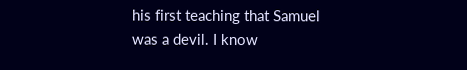his first teaching that Samuel was a devil. I know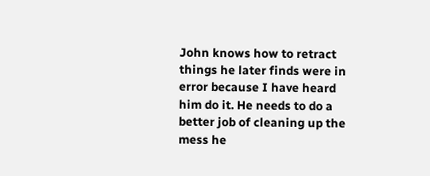John knows how to retract things he later finds were in error because I have heard him do it. He needs to do a better job of cleaning up the mess he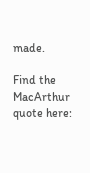made.

Find the MacArthur quote here: